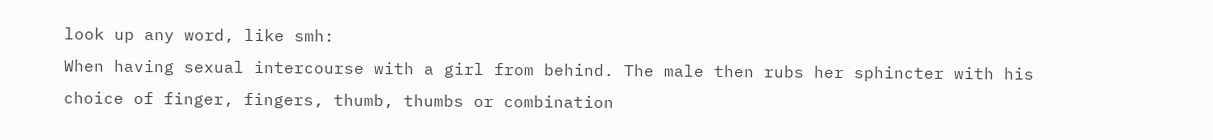look up any word, like smh:
When having sexual intercourse with a girl from behind. The male then rubs her sphincter with his choice of finger, fingers, thumb, thumbs or combination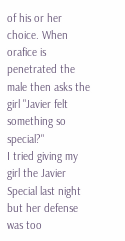of his or her choice. When orafice is penetrated the male then asks the girl "Javier felt something so special?"
I tried giving my girl the Javier Special last night but her defense was too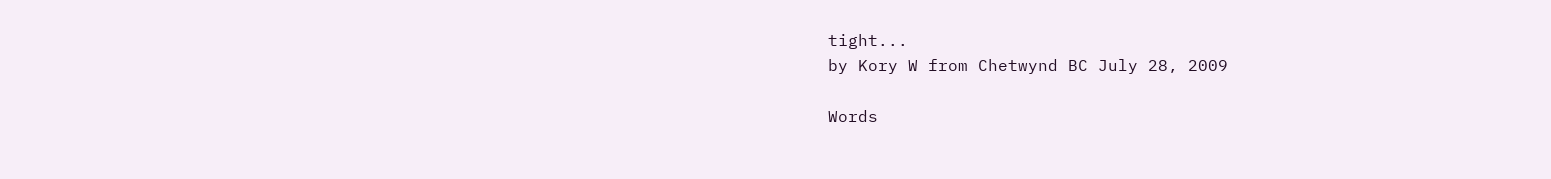tight...
by Kory W from Chetwynd BC July 28, 2009

Words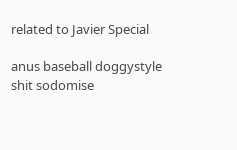related to Javier Special

anus baseball doggystyle shit sodomise